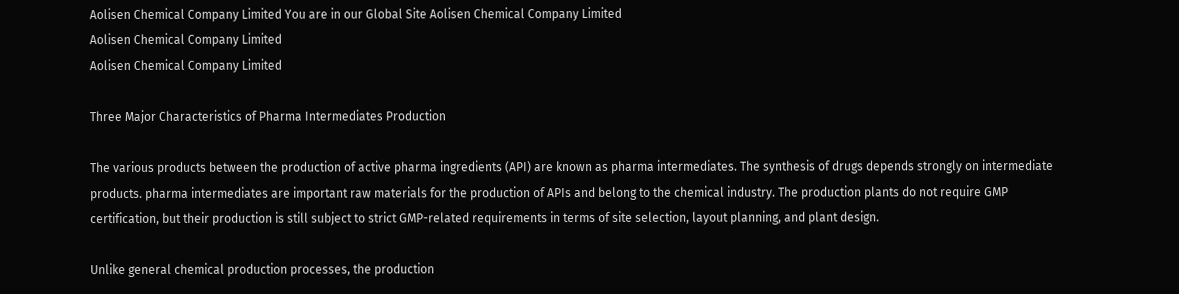Aolisen Chemical Company Limited You are in our Global Site Aolisen Chemical Company Limited
Aolisen Chemical Company Limited
Aolisen Chemical Company Limited

Three Major Characteristics of Pharma Intermediates Production

The various products between the production of active pharma ingredients (API) are known as pharma intermediates. The synthesis of drugs depends strongly on intermediate products. pharma intermediates are important raw materials for the production of APIs and belong to the chemical industry. The production plants do not require GMP certification, but their production is still subject to strict GMP-related requirements in terms of site selection, layout planning, and plant design.

Unlike general chemical production processes, the production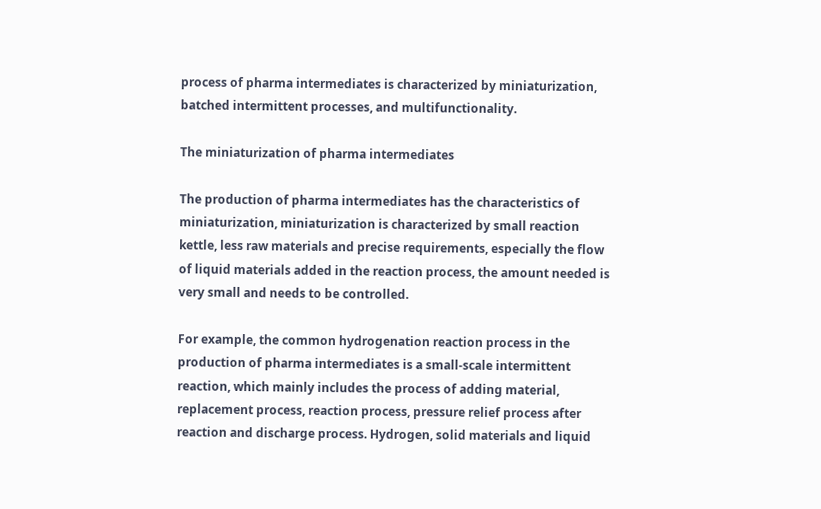process of pharma intermediates is characterized by miniaturization, batched intermittent processes, and multifunctionality.

The miniaturization of pharma intermediates

The production of pharma intermediates has the characteristics of miniaturization, miniaturization is characterized by small reaction kettle, less raw materials and precise requirements, especially the flow of liquid materials added in the reaction process, the amount needed is very small and needs to be controlled.

For example, the common hydrogenation reaction process in the production of pharma intermediates is a small-scale intermittent reaction, which mainly includes the process of adding material, replacement process, reaction process, pressure relief process after reaction and discharge process. Hydrogen, solid materials and liquid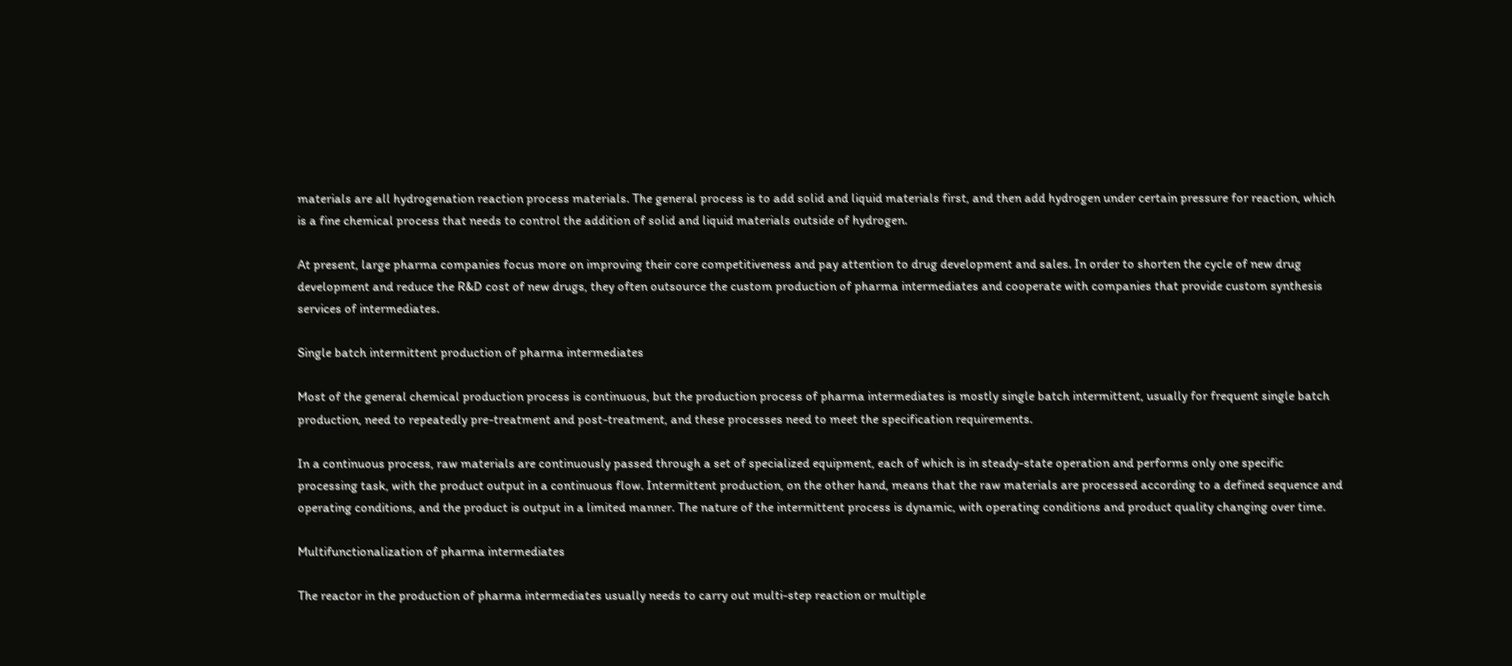materials are all hydrogenation reaction process materials. The general process is to add solid and liquid materials first, and then add hydrogen under certain pressure for reaction, which is a fine chemical process that needs to control the addition of solid and liquid materials outside of hydrogen.

At present, large pharma companies focus more on improving their core competitiveness and pay attention to drug development and sales. In order to shorten the cycle of new drug development and reduce the R&D cost of new drugs, they often outsource the custom production of pharma intermediates and cooperate with companies that provide custom synthesis services of intermediates.

Single batch intermittent production of pharma intermediates

Most of the general chemical production process is continuous, but the production process of pharma intermediates is mostly single batch intermittent, usually for frequent single batch production, need to repeatedly pre-treatment and post-treatment, and these processes need to meet the specification requirements.

In a continuous process, raw materials are continuously passed through a set of specialized equipment, each of which is in steady-state operation and performs only one specific processing task, with the product output in a continuous flow. Intermittent production, on the other hand, means that the raw materials are processed according to a defined sequence and operating conditions, and the product is output in a limited manner. The nature of the intermittent process is dynamic, with operating conditions and product quality changing over time.

Multifunctionalization of pharma intermediates

The reactor in the production of pharma intermediates usually needs to carry out multi-step reaction or multiple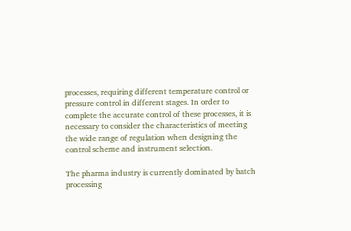processes, requiring different temperature control or pressure control in different stages. In order to complete the accurate control of these processes, it is necessary to consider the characteristics of meeting the wide range of regulation when designing the control scheme and instrument selection.

The pharma industry is currently dominated by batch processing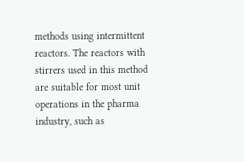methods using intermittent reactors. The reactors with stirrers used in this method are suitable for most unit operations in the pharma industry, such as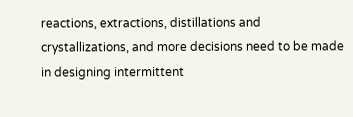reactions, extractions, distillations and crystallizations, and more decisions need to be made in designing intermittent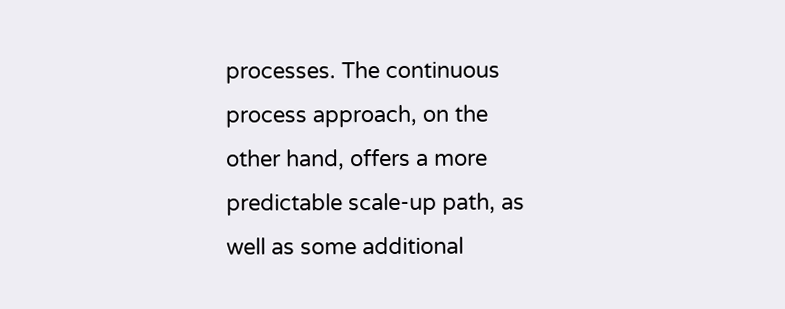processes. The continuous process approach, on the other hand, offers a more predictable scale-up path, as well as some additional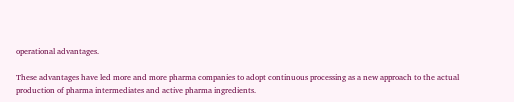operational advantages.

These advantages have led more and more pharma companies to adopt continuous processing as a new approach to the actual production of pharma intermediates and active pharma ingredients.